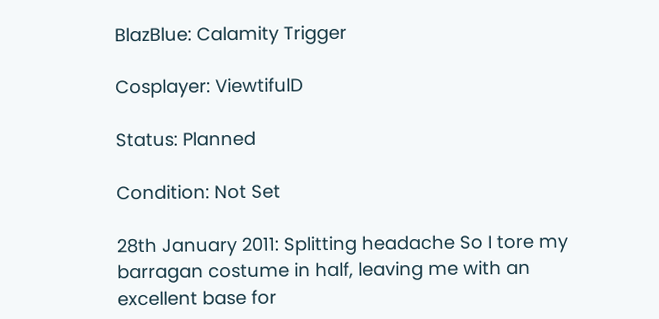BlazBlue: Calamity Trigger

Cosplayer: ViewtifulD

Status: Planned

Condition: Not Set

28th January 2011: Splitting headache So I tore my barragan costume in half, leaving me with an excellent base for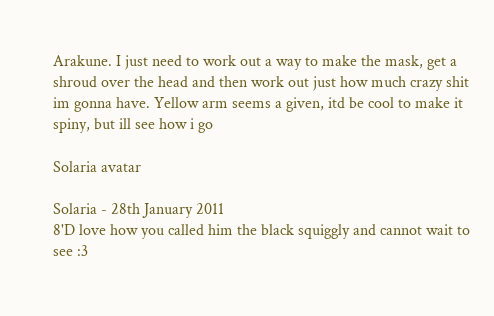Arakune. I just need to work out a way to make the mask, get a shroud over the head and then work out just how much crazy shit im gonna have. Yellow arm seems a given, itd be cool to make it spiny, but ill see how i go

Solaria avatar

Solaria - 28th January 2011
8'D love how you called him the black squiggly and cannot wait to see :3